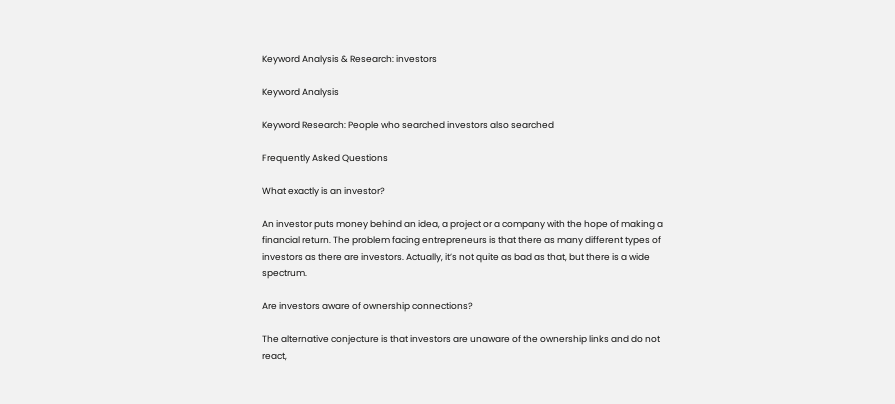Keyword Analysis & Research: investors

Keyword Analysis

Keyword Research: People who searched investors also searched

Frequently Asked Questions

What exactly is an investor?

An investor puts money behind an idea, a project or a company with the hope of making a financial return. The problem facing entrepreneurs is that there as many different types of investors as there are investors. Actually, it’s not quite as bad as that, but there is a wide spectrum.

Are investors aware of ownership connections?

The alternative conjecture is that investors are unaware of the ownership links and do not react,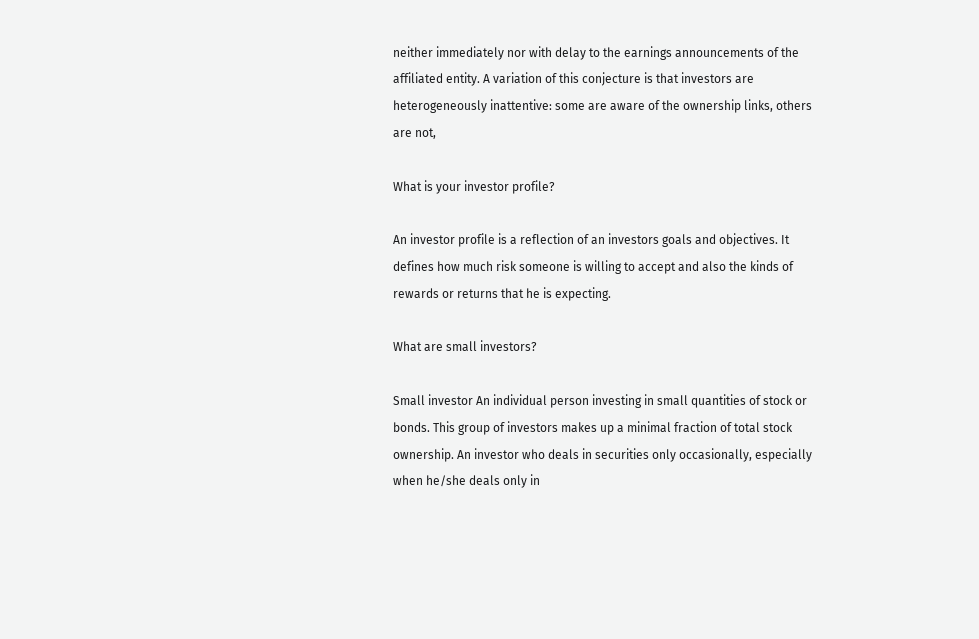neither immediately nor with delay to the earnings announcements of the affiliated entity. A variation of this conjecture is that investors are heterogeneously inattentive: some are aware of the ownership links, others are not,

What is your investor profile?

An investor profile is a reflection of an investors goals and objectives. It defines how much risk someone is willing to accept and also the kinds of rewards or returns that he is expecting.

What are small investors?

Small investor An individual person investing in small quantities of stock or bonds. This group of investors makes up a minimal fraction of total stock ownership. An investor who deals in securities only occasionally, especially when he/she deals only in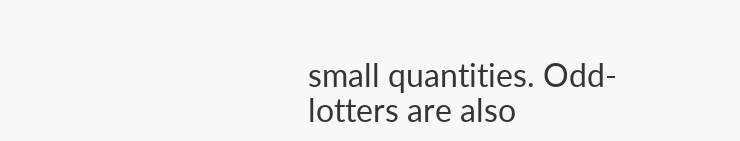small quantities. Odd-lotters are also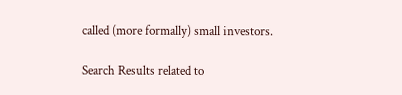called (more formally) small investors.

Search Results related to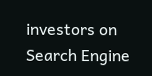investors on Search Engine